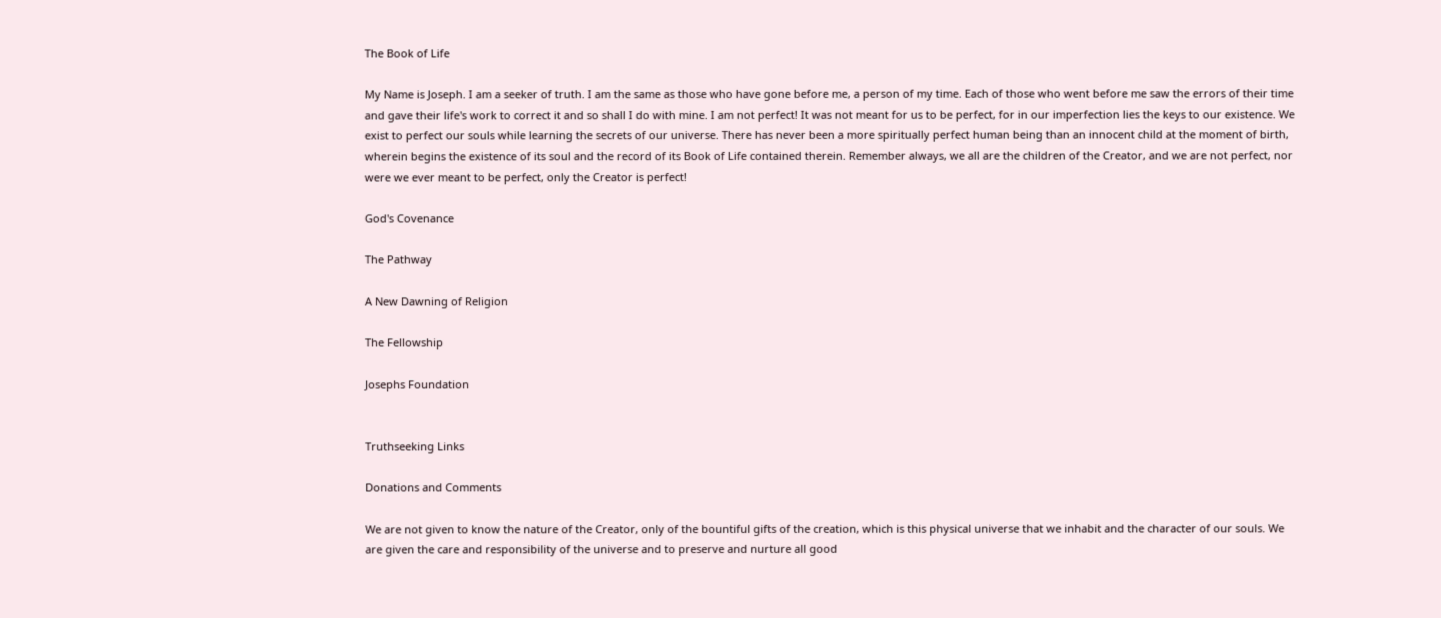The Book of Life

My Name is Joseph. I am a seeker of truth. I am the same as those who have gone before me, a person of my time. Each of those who went before me saw the errors of their time and gave their life's work to correct it and so shall I do with mine. I am not perfect! It was not meant for us to be perfect, for in our imperfection lies the keys to our existence. We exist to perfect our souls while learning the secrets of our universe. There has never been a more spiritually perfect human being than an innocent child at the moment of birth, wherein begins the existence of its soul and the record of its Book of Life contained therein. Remember always, we all are the children of the Creator, and we are not perfect, nor were we ever meant to be perfect, only the Creator is perfect!

God's Covenance

The Pathway

A New Dawning of Religion

The Fellowship

Josephs Foundation


Truthseeking Links

Donations and Comments

We are not given to know the nature of the Creator, only of the bountiful gifts of the creation, which is this physical universe that we inhabit and the character of our souls. We are given the care and responsibility of the universe and to preserve and nurture all good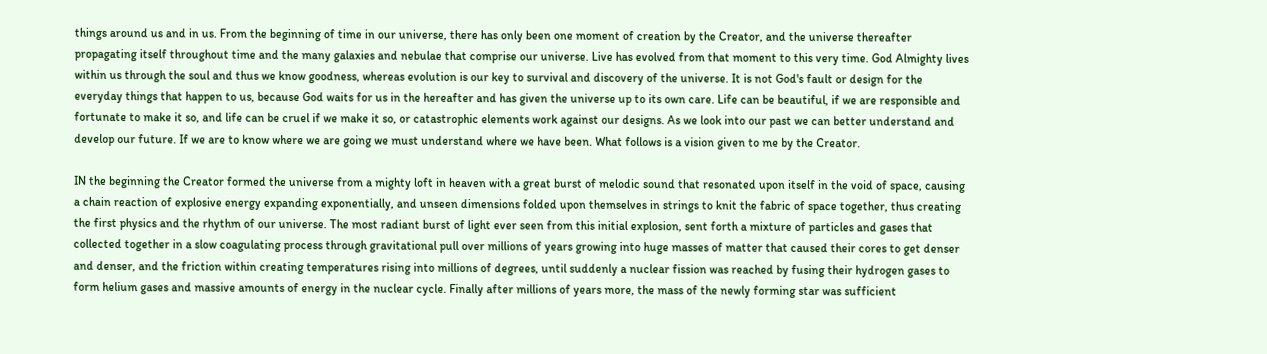things around us and in us. From the beginning of time in our universe, there has only been one moment of creation by the Creator, and the universe thereafter propagating itself throughout time and the many galaxies and nebulae that comprise our universe. Live has evolved from that moment to this very time. God Almighty lives within us through the soul and thus we know goodness, whereas evolution is our key to survival and discovery of the universe. It is not God's fault or design for the everyday things that happen to us, because God waits for us in the hereafter and has given the universe up to its own care. Life can be beautiful, if we are responsible and fortunate to make it so, and life can be cruel if we make it so, or catastrophic elements work against our designs. As we look into our past we can better understand and develop our future. If we are to know where we are going we must understand where we have been. What follows is a vision given to me by the Creator.

IN the beginning the Creator formed the universe from a mighty loft in heaven with a great burst of melodic sound that resonated upon itself in the void of space, causing a chain reaction of explosive energy expanding exponentially, and unseen dimensions folded upon themselves in strings to knit the fabric of space together, thus creating the first physics and the rhythm of our universe. The most radiant burst of light ever seen from this initial explosion, sent forth a mixture of particles and gases that collected together in a slow coagulating process through gravitational pull over millions of years growing into huge masses of matter that caused their cores to get denser and denser, and the friction within creating temperatures rising into millions of degrees, until suddenly a nuclear fission was reached by fusing their hydrogen gases to form helium gases and massive amounts of energy in the nuclear cycle. Finally after millions of years more, the mass of the newly forming star was sufficient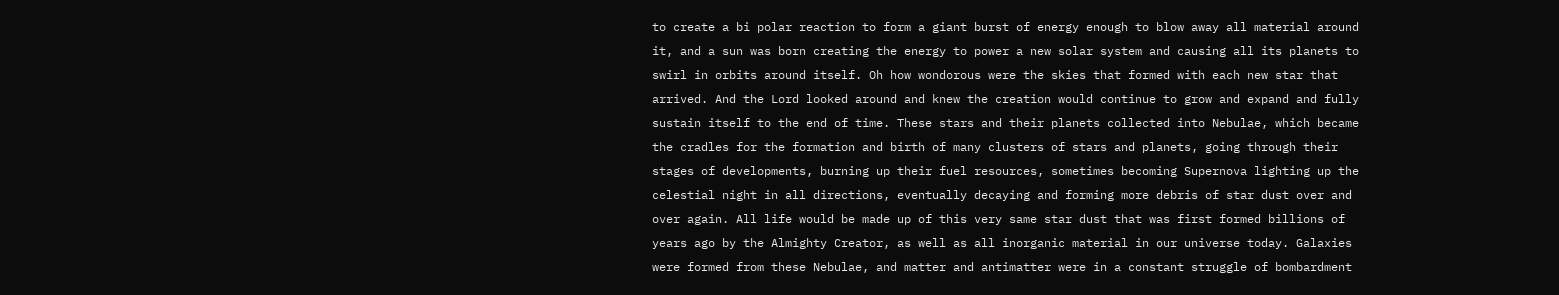to create a bi polar reaction to form a giant burst of energy enough to blow away all material around it, and a sun was born creating the energy to power a new solar system and causing all its planets to swirl in orbits around itself. Oh how wondorous were the skies that formed with each new star that arrived. And the Lord looked around and knew the creation would continue to grow and expand and fully sustain itself to the end of time. These stars and their planets collected into Nebulae, which became the cradles for the formation and birth of many clusters of stars and planets, going through their stages of developments, burning up their fuel resources, sometimes becoming Supernova lighting up the celestial night in all directions, eventually decaying and forming more debris of star dust over and over again. All life would be made up of this very same star dust that was first formed billions of years ago by the Almighty Creator, as well as all inorganic material in our universe today. Galaxies were formed from these Nebulae, and matter and antimatter were in a constant struggle of bombardment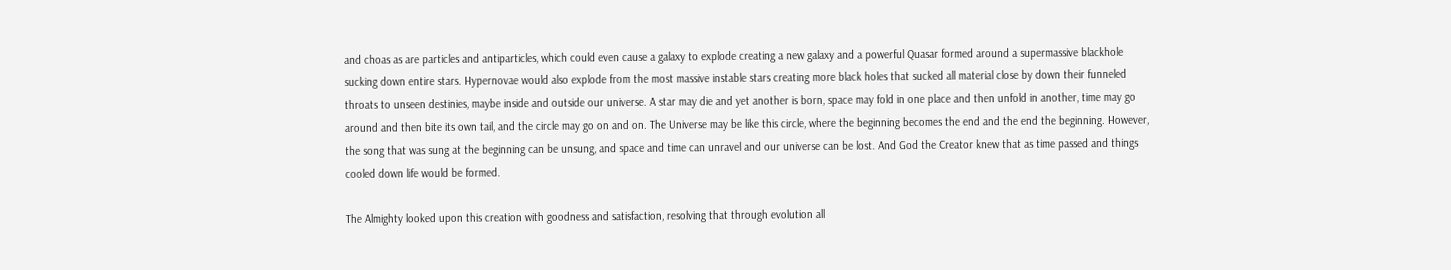and choas as are particles and antiparticles, which could even cause a galaxy to explode creating a new galaxy and a powerful Quasar formed around a supermassive blackhole sucking down entire stars. Hypernovae would also explode from the most massive instable stars creating more black holes that sucked all material close by down their funneled throats to unseen destinies, maybe inside and outside our universe. A star may die and yet another is born, space may fold in one place and then unfold in another, time may go around and then bite its own tail, and the circle may go on and on. The Universe may be like this circle, where the beginning becomes the end and the end the beginning. However, the song that was sung at the beginning can be unsung, and space and time can unravel and our universe can be lost. And God the Creator knew that as time passed and things cooled down life would be formed.

The Almighty looked upon this creation with goodness and satisfaction, resolving that through evolution all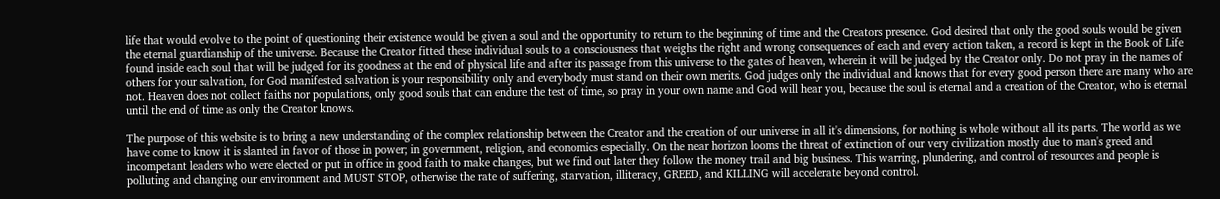life that would evolve to the point of questioning their existence would be given a soul and the opportunity to return to the beginning of time and the Creators presence. God desired that only the good souls would be given the eternal guardianship of the universe. Because the Creator fitted these individual souls to a consciousness that weighs the right and wrong consequences of each and every action taken, a record is kept in the Book of Life found inside each soul that will be judged for its goodness at the end of physical life and after its passage from this universe to the gates of heaven, wherein it will be judged by the Creator only. Do not pray in the names of others for your salvation, for God manifested salvation is your responsibility only and everybody must stand on their own merits. God judges only the individual and knows that for every good person there are many who are not. Heaven does not collect faiths nor populations, only good souls that can endure the test of time, so pray in your own name and God will hear you, because the soul is eternal and a creation of the Creator, who is eternal until the end of time as only the Creator knows.

The purpose of this website is to bring a new understanding of the complex relationship between the Creator and the creation of our universe in all it's dimensions, for nothing is whole without all its parts. The world as we have come to know it is slanted in favor of those in power; in government, religion, and economics especially. On the near horizon looms the threat of extinction of our very civilization mostly due to man's greed and incompetant leaders who were elected or put in office in good faith to make changes, but we find out later they follow the money trail and big business. This warring, plundering, and control of resources and people is polluting and changing our environment and MUST STOP, otherwise the rate of suffering, starvation, illiteracy, GREED, and KILLING will accelerate beyond control.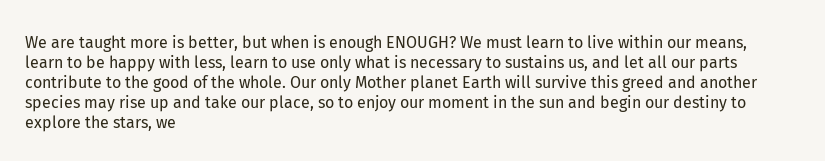We are taught more is better, but when is enough ENOUGH? We must learn to live within our means, learn to be happy with less, learn to use only what is necessary to sustains us, and let all our parts contribute to the good of the whole. Our only Mother planet Earth will survive this greed and another species may rise up and take our place, so to enjoy our moment in the sun and begin our destiny to explore the stars, we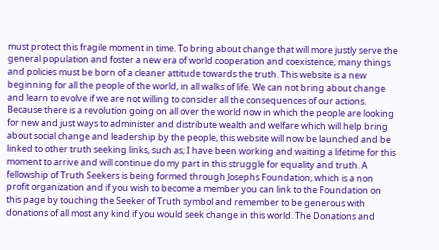must protect this fragile moment in time. To bring about change that will more justly serve the general population and foster a new era of world cooperation and coexistence, many things and policies must be born of a cleaner attitude towards the truth. This website is a new beginning for all the people of the world, in all walks of life. We can not bring about change and learn to evolve if we are not willing to consider all the consequences of our actions. Because there is a revolution going on all over the world now in which the people are looking for new and just ways to administer and distribute wealth and welfare which will help bring about social change and leadership by the people, this website will now be launched and be linked to other truth seeking links, such as; I have been working and waiting a lifetime for this moment to arrive and will continue do my part in this struggle for equality and truth. A fellowship of Truth Seekers is being formed through Josephs Foundation, which is a non profit organization and if you wish to become a member you can link to the Foundation on this page by touching the Seeker of Truth symbol and remember to be generous with donations of all most any kind if you would seek change in this world. The Donations and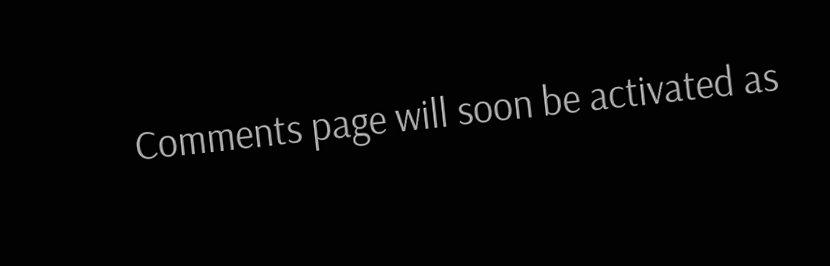Comments page will soon be activated as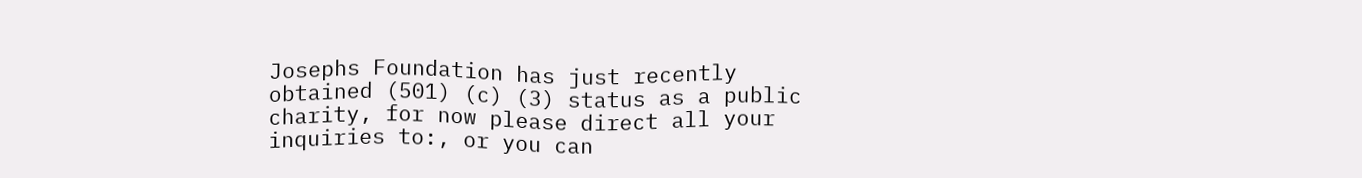Josephs Foundation has just recently obtained (501) (c) (3) status as a public charity, for now please direct all your inquiries to:, or you can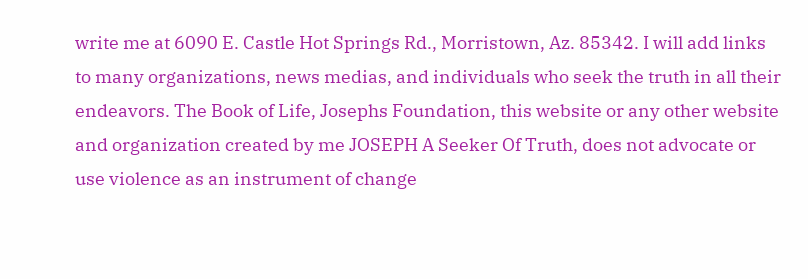write me at 6090 E. Castle Hot Springs Rd., Morristown, Az. 85342. I will add links to many organizations, news medias, and individuals who seek the truth in all their endeavors. The Book of Life, Josephs Foundation, this website or any other website and organization created by me JOSEPH A Seeker Of Truth, does not advocate or use violence as an instrument of change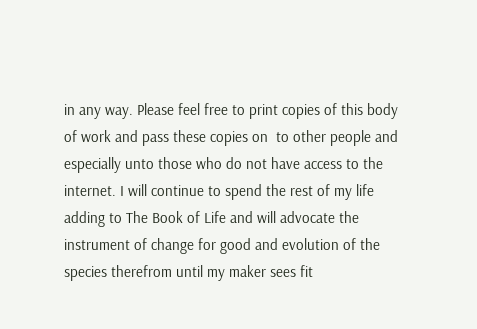in any way. Please feel free to print copies of this body of work and pass these copies on  to other people and especially unto those who do not have access to the internet. I will continue to spend the rest of my life adding to The Book of Life and will advocate the instrument of change for good and evolution of the species therefrom until my maker sees fit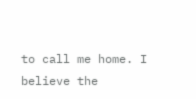to call me home. I believe the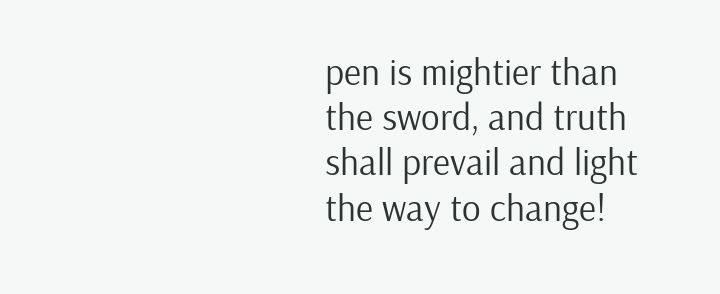pen is mightier than the sword, and truth shall prevail and light the way to change!